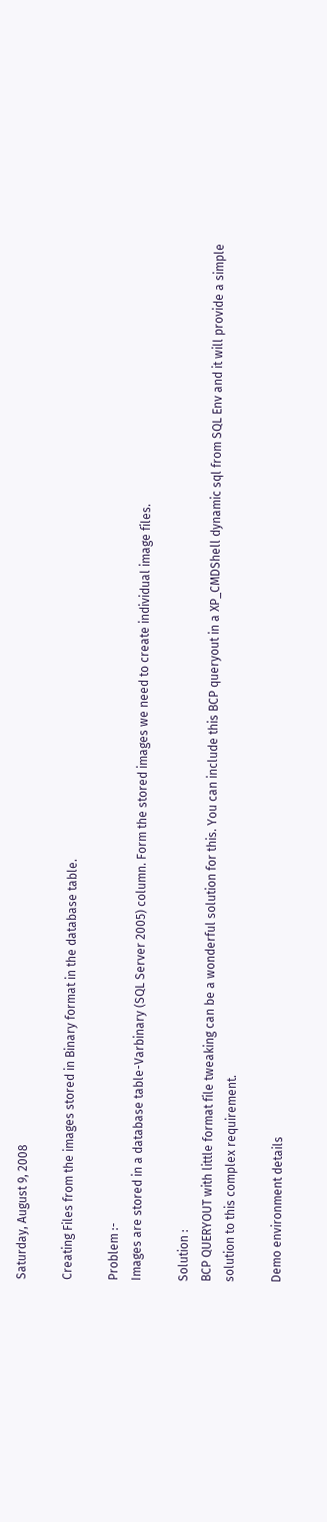Saturday, August 9, 2008

Creating Files from the images stored in Binary format in the database table.

Problem :-
Images are stored in a database table-Varbinary (SQL Server 2005) column. Form the stored images we need to create individual image files.

Solution :
BCP QUERYOUT with little format file tweaking can be a wonderful solution for this. You can include this BCP queryout in a XP_CMDShell dynamic sql from SQL Env and it will provide a simple solution to this complex requirement.

Demo environment details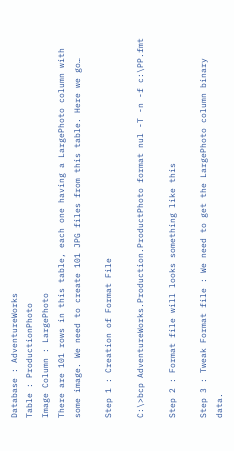Database : AdventureWorks
Table : ProductionPhoto
Image Column : LargePhoto
There are 101 rows in this table, each one having a LargePhoto column with some image. We need to create 101 JPG files from this table. Here we go…

Step 1 : Creation of Format File

C:\>bcp AdventureWorks.Production.ProductPhoto format nul -T -n -f c:\PP.fmt

Step 2 : Format file will looks something like this

Step 3 : Tweak Format file : We need to get the LargePhoto column binary data.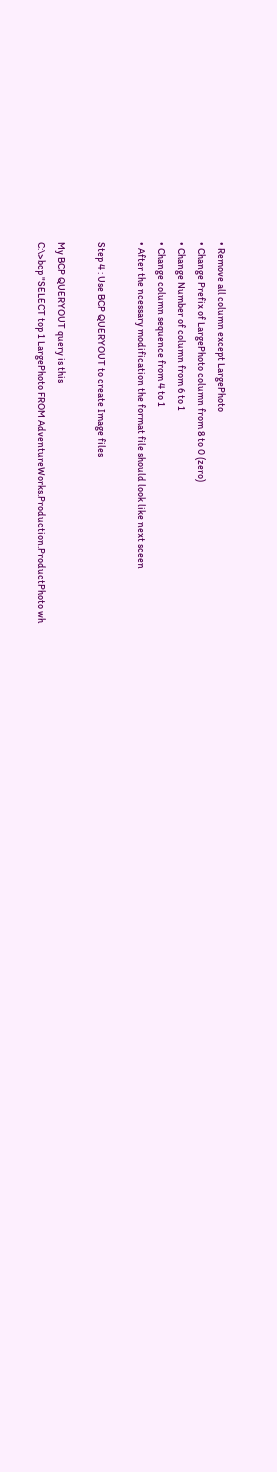• Remove all column except LargePhoto
• Change Prefix of LargePhoto column from 8 to 0 (zero)
• Change Number of column from 6 to 1
• Change column sequence from 4 to 1
• After the ncessary modification the format file should look like next sceen

Step 4 : Use BCP QUERYOUT to create Image files

My BCP QUERYOUT query is this
C:\>bcp "SELECT top 1 LargePhoto FROM AdventureWorks.Production.ProductPhoto wh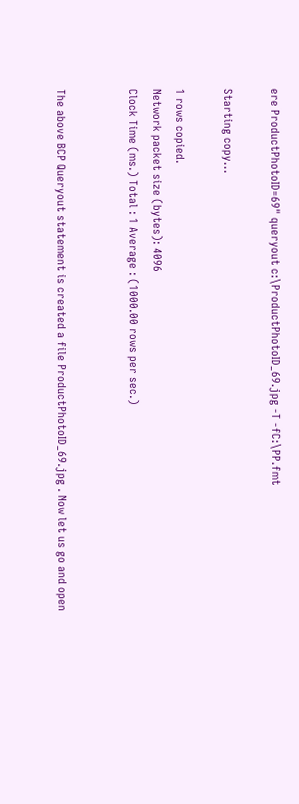ere ProductPhotoID=69" queryout c:\ProductPhotoID_69.jpg -T -fC:\PP.fmt

Starting copy...

1 rows copied.
Network packet size (bytes): 4096
Clock Time (ms.) Total : 1 Average : (1000.00 rows per sec.)


The above BCP Queryout statement is created a file ProductPhotoID_69.jpg . Now let us go and open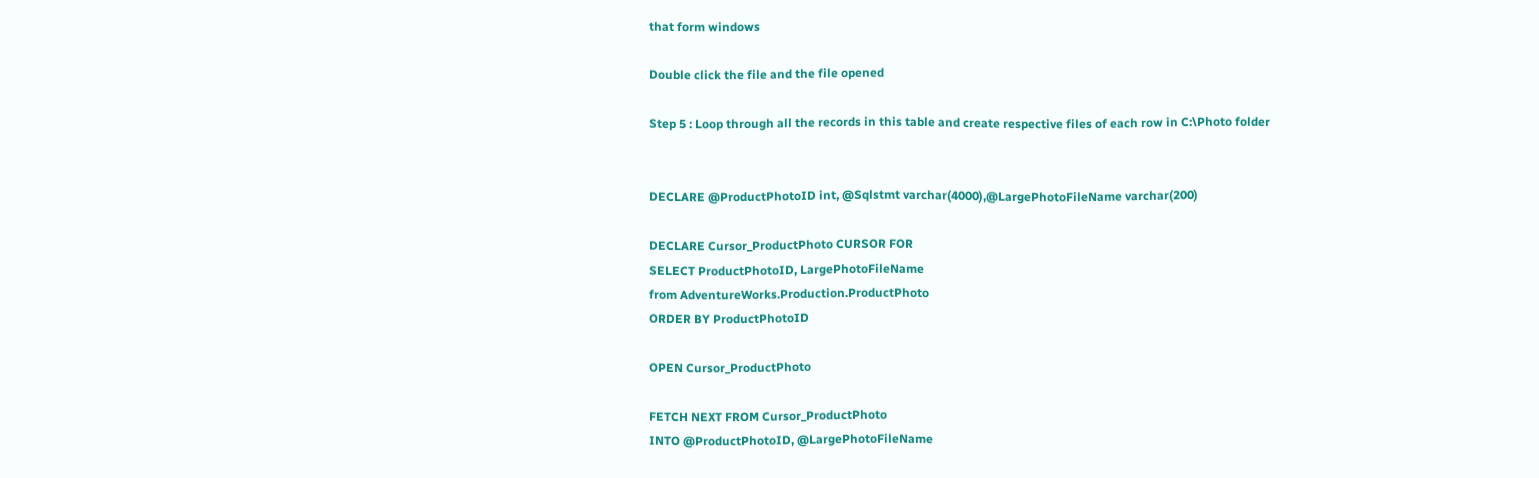that form windows

Double click the file and the file opened

Step 5 : Loop through all the records in this table and create respective files of each row in C:\Photo folder


DECLARE @ProductPhotoID int, @Sqlstmt varchar(4000),@LargePhotoFileName varchar(200)

DECLARE Cursor_ProductPhoto CURSOR FOR
SELECT ProductPhotoID, LargePhotoFileName
from AdventureWorks.Production.ProductPhoto
ORDER BY ProductPhotoID

OPEN Cursor_ProductPhoto

FETCH NEXT FROM Cursor_ProductPhoto
INTO @ProductPhotoID, @LargePhotoFileName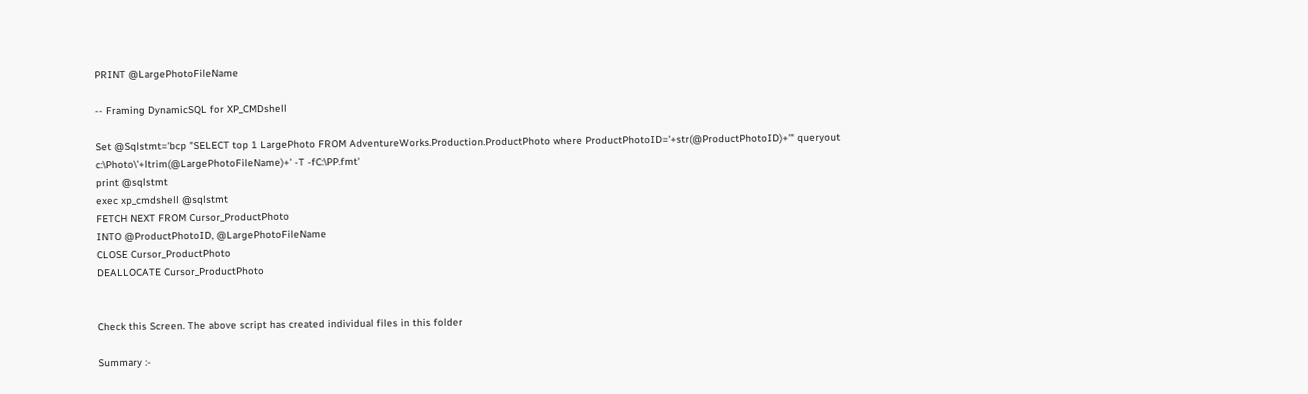PRINT @LargePhotoFileName

-- Framing DynamicSQL for XP_CMDshell

Set @Sqlstmt='bcp "SELECT top 1 LargePhoto FROM AdventureWorks.Production.ProductPhoto where ProductPhotoID='+str(@ProductPhotoID)+'" queryout c:\Photo\'+ltrim(@LargePhotoFileName)+' -T -fC:\PP.fmt'
print @sqlstmt
exec xp_cmdshell @sqlstmt
FETCH NEXT FROM Cursor_ProductPhoto
INTO @ProductPhotoID, @LargePhotoFileName
CLOSE Cursor_ProductPhoto
DEALLOCATE Cursor_ProductPhoto


Check this Screen. The above script has created individual files in this folder

Summary :-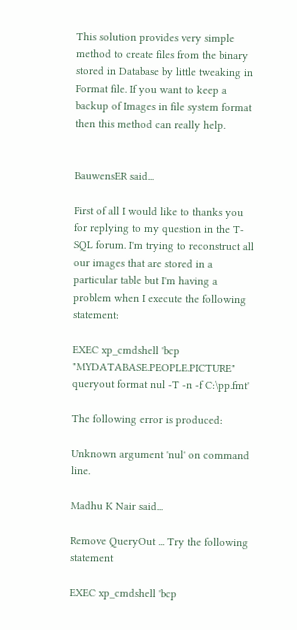This solution provides very simple method to create files from the binary stored in Database by little tweaking in Format file. If you want to keep a backup of Images in file system format then this method can really help.


BauwensER said...

First of all I would like to thanks you for replying to my question in the T-SQL forum. I'm trying to reconstruct all our images that are stored in a particular table but I'm having a problem when I execute the following statement:

EXEC xp_cmdshell 'bcp "MYDATABASE.PEOPLE.PICTURE" queryout format nul -T -n -f C:\pp.fmt'

The following error is produced:

Unknown argument 'nul' on command line.

Madhu K Nair said...

Remove QueryOut ... Try the following statement

EXEC xp_cmdshell 'bcp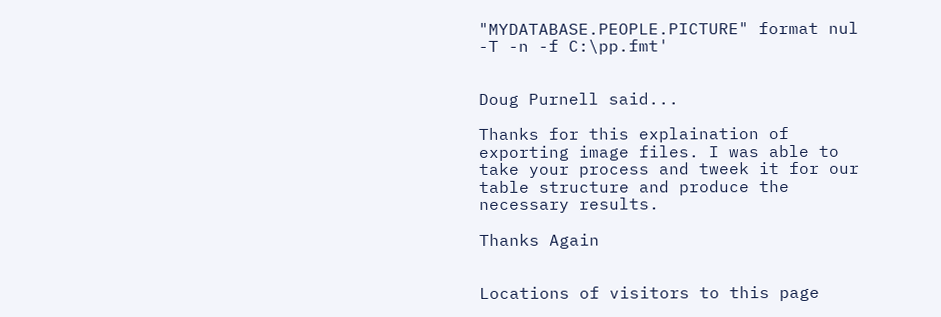"MYDATABASE.PEOPLE.PICTURE" format nul -T -n -f C:\pp.fmt'


Doug Purnell said...

Thanks for this explaination of exporting image files. I was able to take your process and tweek it for our table structure and produce the necessary results.

Thanks Again


Locations of visitors to this page